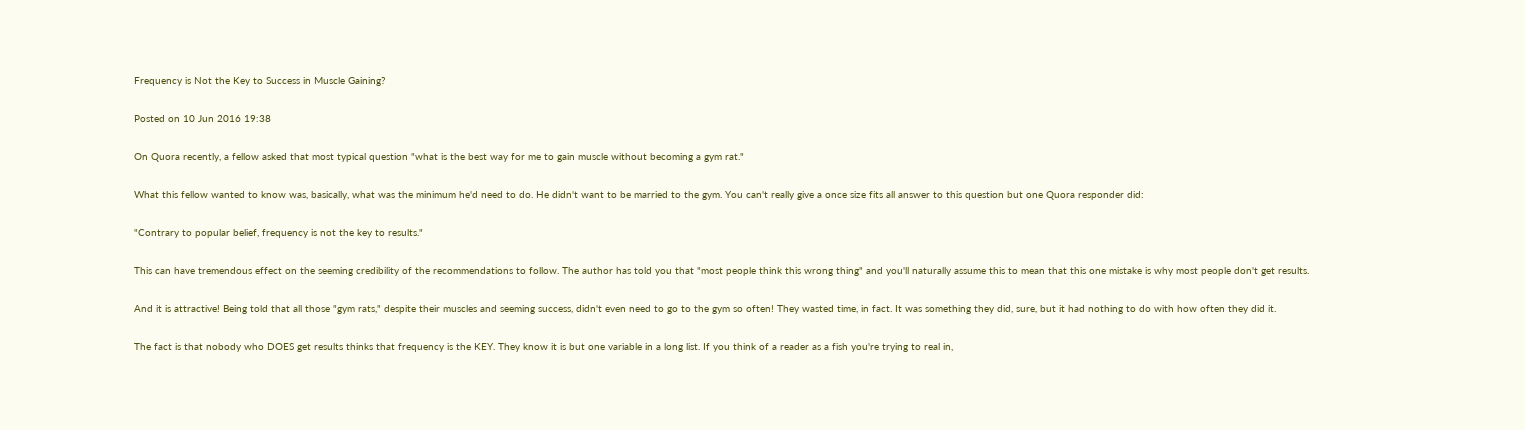Frequency is Not the Key to Success in Muscle Gaining?

Posted on 10 Jun 2016 19:38

On Quora recently, a fellow asked that most typical question "what is the best way for me to gain muscle without becoming a gym rat."

What this fellow wanted to know was, basically, what was the minimum he'd need to do. He didn't want to be married to the gym. You can't really give a once size fits all answer to this question but one Quora responder did:

"Contrary to popular belief, frequency is not the key to results."

This can have tremendous effect on the seeming credibility of the recommendations to follow. The author has told you that "most people think this wrong thing" and you'll naturally assume this to mean that this one mistake is why most people don't get results.

And it is attractive! Being told that all those "gym rats," despite their muscles and seeming success, didn't even need to go to the gym so often! They wasted time, in fact. It was something they did, sure, but it had nothing to do with how often they did it.

The fact is that nobody who DOES get results thinks that frequency is the KEY. They know it is but one variable in a long list. If you think of a reader as a fish you're trying to real in,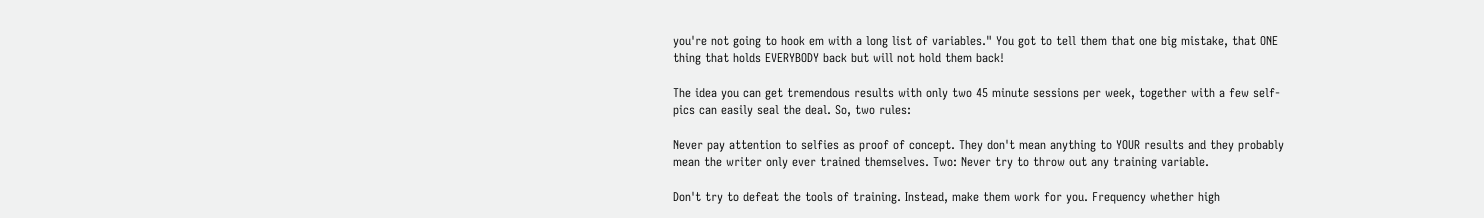you're not going to hook em with a long list of variables." You got to tell them that one big mistake, that ONE thing that holds EVERYBODY back but will not hold them back!

The idea you can get tremendous results with only two 45 minute sessions per week, together with a few self-pics can easily seal the deal. So, two rules:

Never pay attention to selfies as proof of concept. They don't mean anything to YOUR results and they probably mean the writer only ever trained themselves. Two: Never try to throw out any training variable.

Don't try to defeat the tools of training. Instead, make them work for you. Frequency whether high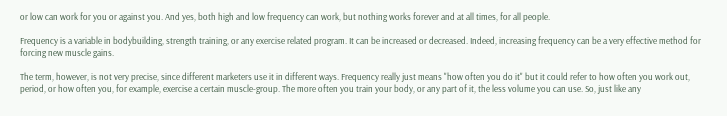or low can work for you or against you. And yes, both high and low frequency can work, but nothing works forever and at all times, for all people.

Frequency is a variable in bodybuilding, strength training, or any exercise related program. It can be increased or decreased. Indeed, increasing frequency can be a very effective method for forcing new muscle gains.

The term, however, is not very precise, since different marketers use it in different ways. Frequency really just means "how often you do it" but it could refer to how often you work out, period, or how often you, for example, exercise a certain muscle-group. The more often you train your body, or any part of it, the less volume you can use. So, just like any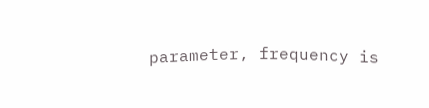parameter, frequency is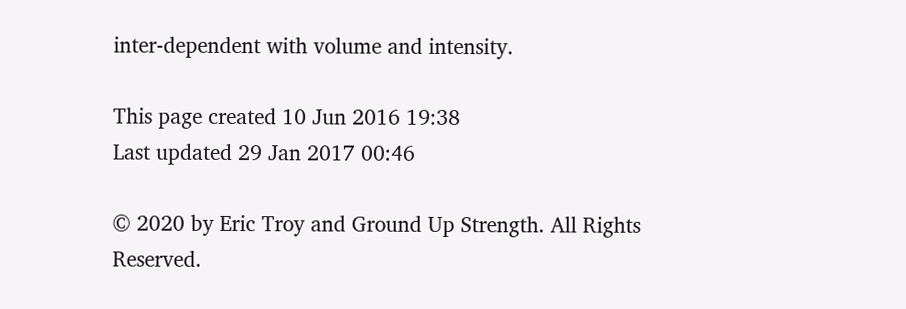inter-dependent with volume and intensity.

This page created 10 Jun 2016 19:38
Last updated 29 Jan 2017 00:46

© 2020 by Eric Troy and Ground Up Strength. All Rights Reserved.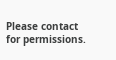Please contact for permissions.